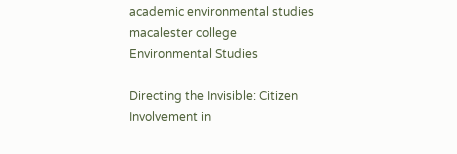academic environmental studies   macalester college
Environmental Studies

Directing the Invisible: Citizen Involvement in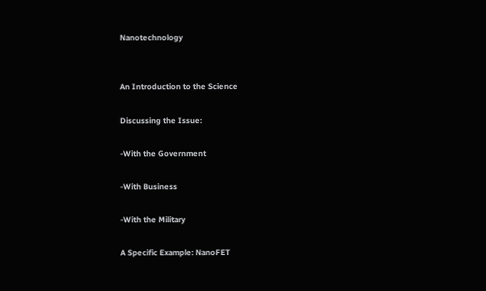Nanotechnology


An Introduction to the Science

Discussing the Issue:

-With the Government

-With Business

-With the Military

A Specific Example: NanoFET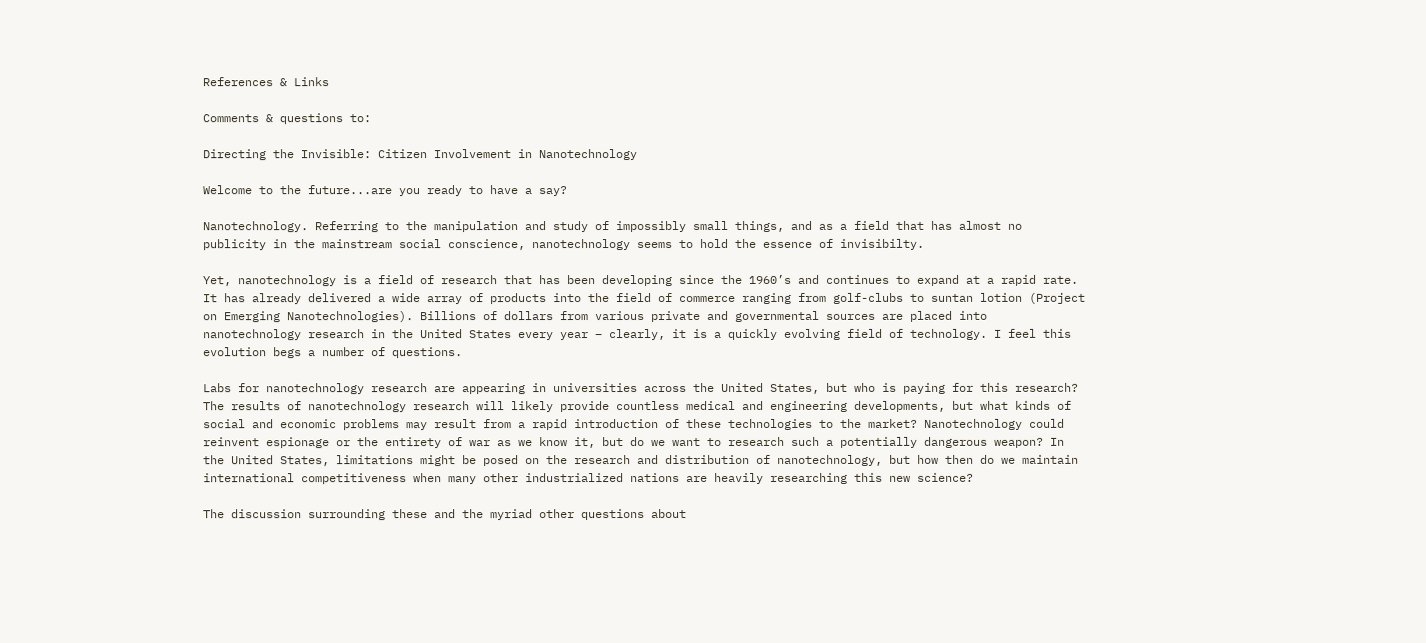References & Links

Comments & questions to:

Directing the Invisible: Citizen Involvement in Nanotechnology

Welcome to the future...are you ready to have a say?

Nanotechnology. Referring to the manipulation and study of impossibly small things, and as a field that has almost no publicity in the mainstream social conscience, nanotechnology seems to hold the essence of invisibilty.

Yet, nanotechnology is a field of research that has been developing since the 1960’s and continues to expand at a rapid rate. It has already delivered a wide array of products into the field of commerce ranging from golf-clubs to suntan lotion (Project on Emerging Nanotechnologies). Billions of dollars from various private and governmental sources are placed into nanotechnology research in the United States every year – clearly, it is a quickly evolving field of technology. I feel this evolution begs a number of questions.

Labs for nanotechnology research are appearing in universities across the United States, but who is paying for this research? The results of nanotechnology research will likely provide countless medical and engineering developments, but what kinds of social and economic problems may result from a rapid introduction of these technologies to the market? Nanotechnology could reinvent espionage or the entirety of war as we know it, but do we want to research such a potentially dangerous weapon? In the United States, limitations might be posed on the research and distribution of nanotechnology, but how then do we maintain international competitiveness when many other industrialized nations are heavily researching this new science?

The discussion surrounding these and the myriad other questions about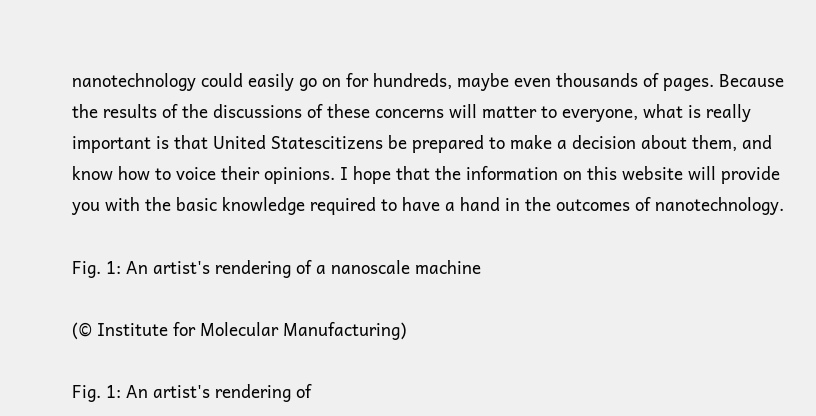nanotechnology could easily go on for hundreds, maybe even thousands of pages. Because the results of the discussions of these concerns will matter to everyone, what is really important is that United Statescitizens be prepared to make a decision about them, and know how to voice their opinions. I hope that the information on this website will provide you with the basic knowledge required to have a hand in the outcomes of nanotechnology.

Fig. 1: An artist's rendering of a nanoscale machine

(© Institute for Molecular Manufacturing)

Fig. 1: An artist's rendering of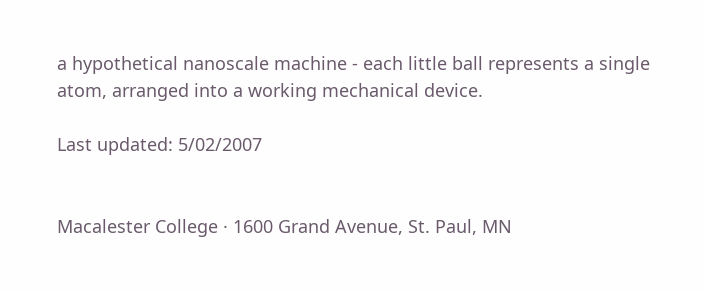a hypothetical nanoscale machine - each little ball represents a single atom, arranged into a working mechanical device.

Last updated: 5/02/2007


Macalester College · 1600 Grand Avenue, St. Paul, MN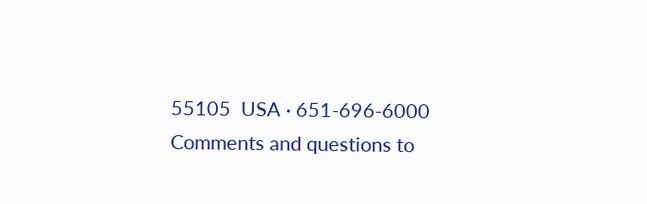55105  USA · 651-696-6000
Comments and questions to